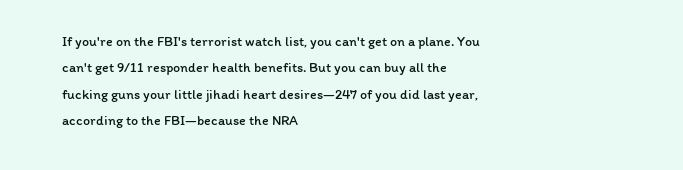If you're on the FBI's terrorist watch list, you can't get on a plane. You can't get 9/11 responder health benefits. But you can buy all the fucking guns your little jihadi heart desires—247 of you did last year, according to the FBI—because the NRA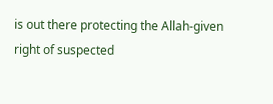is out there protecting the Allah-given right of suspected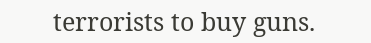terrorists to buy guns.